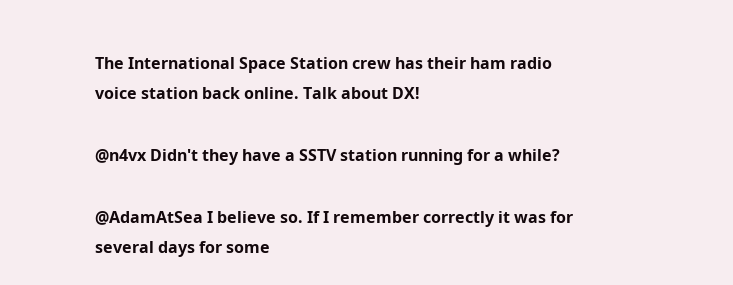The International Space Station crew has their ham radio voice station back online. Talk about DX!

@n4vx Didn't they have a SSTV station running for a while?

@AdamAtSea I believe so. If I remember correctly it was for several days for some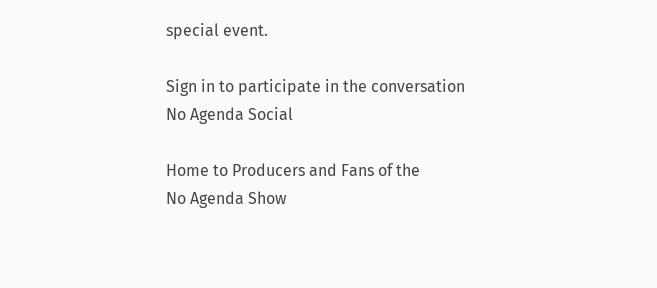special event.

Sign in to participate in the conversation
No Agenda Social

Home to Producers and Fans of the
No Agenda Show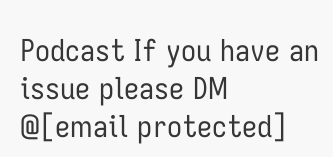Podcast If you have an issue please DM @[email protected]